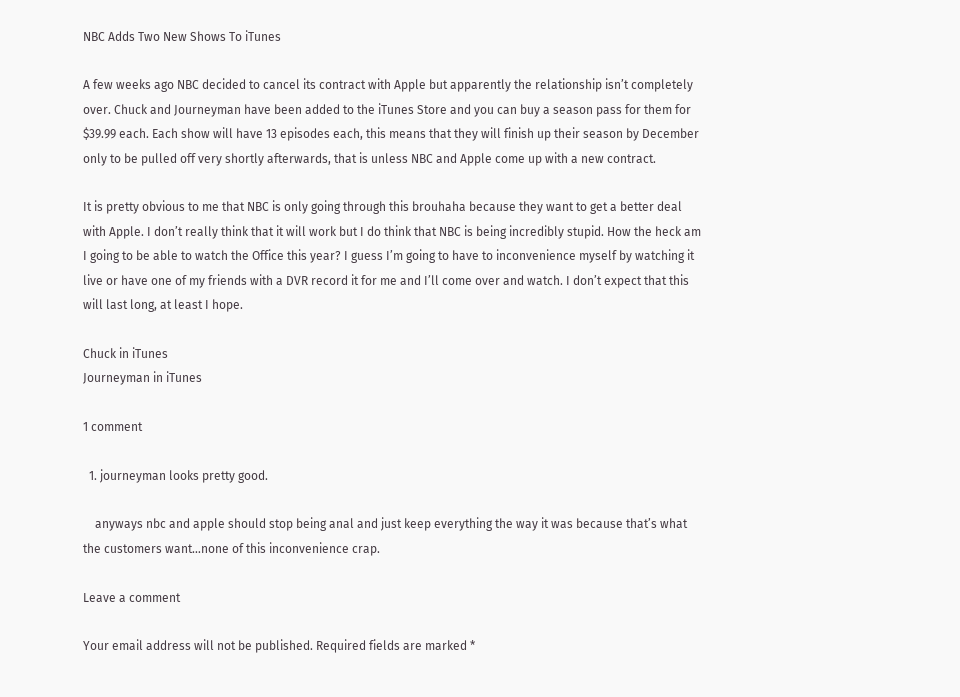NBC Adds Two New Shows To iTunes

A few weeks ago NBC decided to cancel its contract with Apple but apparently the relationship isn’t completely over. Chuck and Journeyman have been added to the iTunes Store and you can buy a season pass for them for $39.99 each. Each show will have 13 episodes each, this means that they will finish up their season by December only to be pulled off very shortly afterwards, that is unless NBC and Apple come up with a new contract.

It is pretty obvious to me that NBC is only going through this brouhaha because they want to get a better deal with Apple. I don’t really think that it will work but I do think that NBC is being incredibly stupid. How the heck am I going to be able to watch the Office this year? I guess I’m going to have to inconvenience myself by watching it live or have one of my friends with a DVR record it for me and I’ll come over and watch. I don’t expect that this will last long, at least I hope.

Chuck in iTunes
Journeyman in iTunes

1 comment

  1. journeyman looks pretty good.

    anyways nbc and apple should stop being anal and just keep everything the way it was because that’s what the customers want…none of this inconvenience crap.

Leave a comment

Your email address will not be published. Required fields are marked *